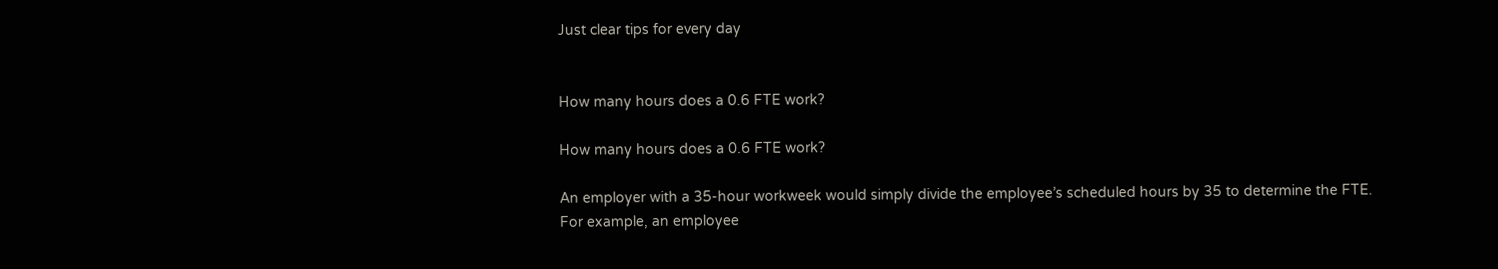Just clear tips for every day


How many hours does a 0.6 FTE work?

How many hours does a 0.6 FTE work?

An employer with a 35-hour workweek would simply divide the employee’s scheduled hours by 35 to determine the FTE. For example, an employee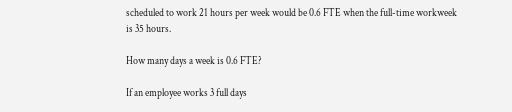scheduled to work 21 hours per week would be 0.6 FTE when the full-time workweek is 35 hours.

How many days a week is 0.6 FTE?

If an employee works 3 full days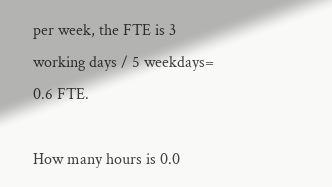per week, the FTE is 3 working days / 5 weekdays= 0.6 FTE.

How many hours is 0.0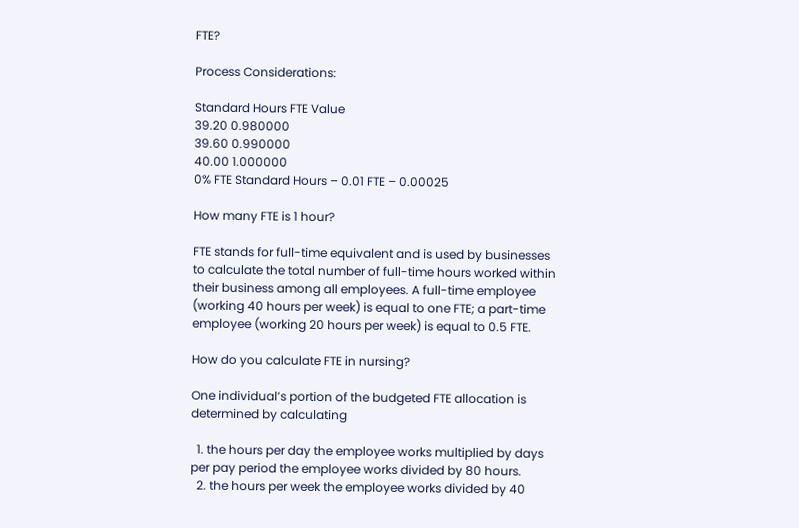FTE?

Process Considerations:

Standard Hours FTE Value
39.20 0.980000
39.60 0.990000
40.00 1.000000
0% FTE Standard Hours – 0.01 FTE – 0.00025

How many FTE is 1 hour?

FTE stands for full-time equivalent and is used by businesses to calculate the total number of full-time hours worked within their business among all employees. A full-time employee (working 40 hours per week) is equal to one FTE; a part-time employee (working 20 hours per week) is equal to 0.5 FTE.

How do you calculate FTE in nursing?

One individual’s portion of the budgeted FTE allocation is determined by calculating

  1. the hours per day the employee works multiplied by days per pay period the employee works divided by 80 hours.
  2. the hours per week the employee works divided by 40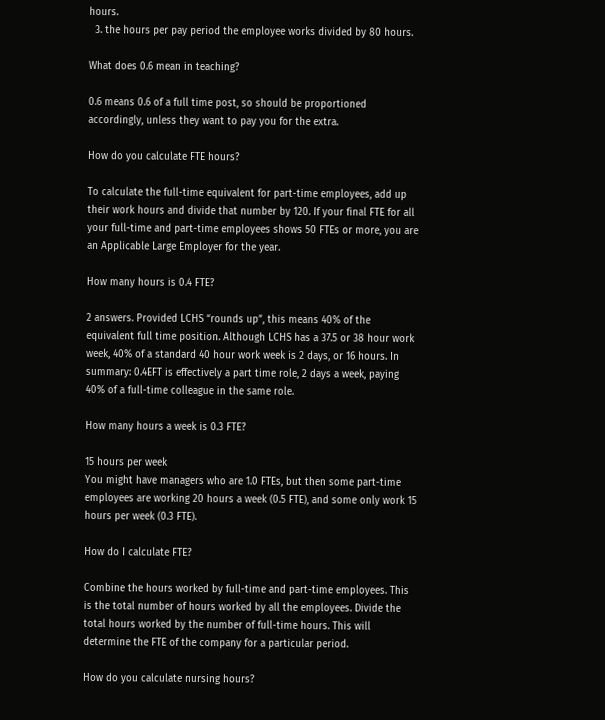hours.
  3. the hours per pay period the employee works divided by 80 hours.

What does 0.6 mean in teaching?

0.6 means 0.6 of a full time post, so should be proportioned accordingly, unless they want to pay you for the extra.

How do you calculate FTE hours?

To calculate the full-time equivalent for part-time employees, add up their work hours and divide that number by 120. If your final FTE for all your full-time and part-time employees shows 50 FTEs or more, you are an Applicable Large Employer for the year.

How many hours is 0.4 FTE?

2 answers. Provided LCHS “rounds up”, this means 40% of the equivalent full time position. Although LCHS has a 37.5 or 38 hour work week, 40% of a standard 40 hour work week is 2 days, or 16 hours. In summary: 0.4EFT is effectively a part time role, 2 days a week, paying 40% of a full-time colleague in the same role.

How many hours a week is 0.3 FTE?

15 hours per week
You might have managers who are 1.0 FTEs, but then some part-time employees are working 20 hours a week (0.5 FTE), and some only work 15 hours per week (0.3 FTE).

How do I calculate FTE?

Combine the hours worked by full-time and part-time employees. This is the total number of hours worked by all the employees. Divide the total hours worked by the number of full-time hours. This will determine the FTE of the company for a particular period.

How do you calculate nursing hours?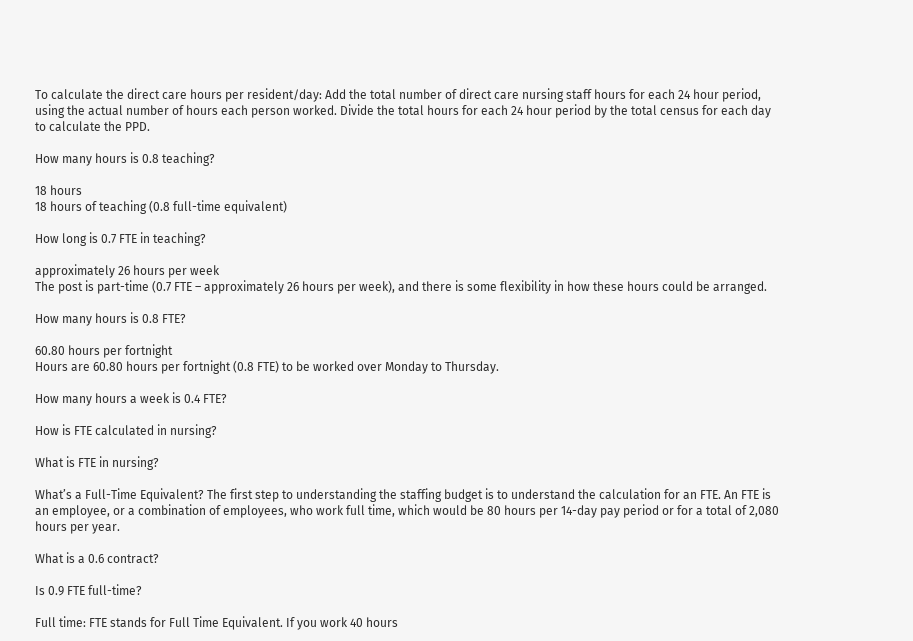To calculate the direct care hours per resident/day: Add the total number of direct care nursing staff hours for each 24 hour period, using the actual number of hours each person worked. Divide the total hours for each 24 hour period by the total census for each day to calculate the PPD.

How many hours is 0.8 teaching?

18 hours
18 hours of teaching (0.8 full-time equivalent)

How long is 0.7 FTE in teaching?

approximately 26 hours per week
The post is part-time (0.7 FTE – approximately 26 hours per week), and there is some flexibility in how these hours could be arranged.

How many hours is 0.8 FTE?

60.80 hours per fortnight
Hours are 60.80 hours per fortnight (0.8 FTE) to be worked over Monday to Thursday.

How many hours a week is 0.4 FTE?

How is FTE calculated in nursing?

What is FTE in nursing?

What’s a Full-Time Equivalent? The first step to understanding the staffing budget is to understand the calculation for an FTE. An FTE is an employee, or a combination of employees, who work full time, which would be 80 hours per 14-day pay period or for a total of 2,080 hours per year.

What is a 0.6 contract?

Is 0.9 FTE full-time?

Full time: FTE stands for Full Time Equivalent. If you work 40 hours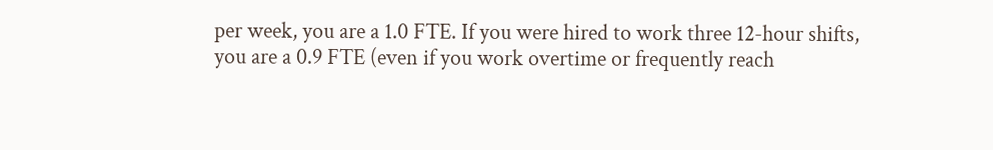per week, you are a 1.0 FTE. If you were hired to work three 12-hour shifts, you are a 0.9 FTE (even if you work overtime or frequently reach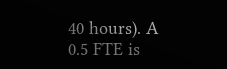40 hours). A 0.5 FTE is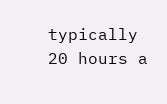typically 20 hours a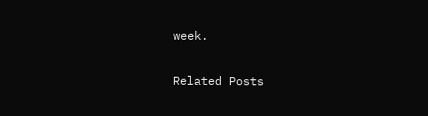week.

Related Posts